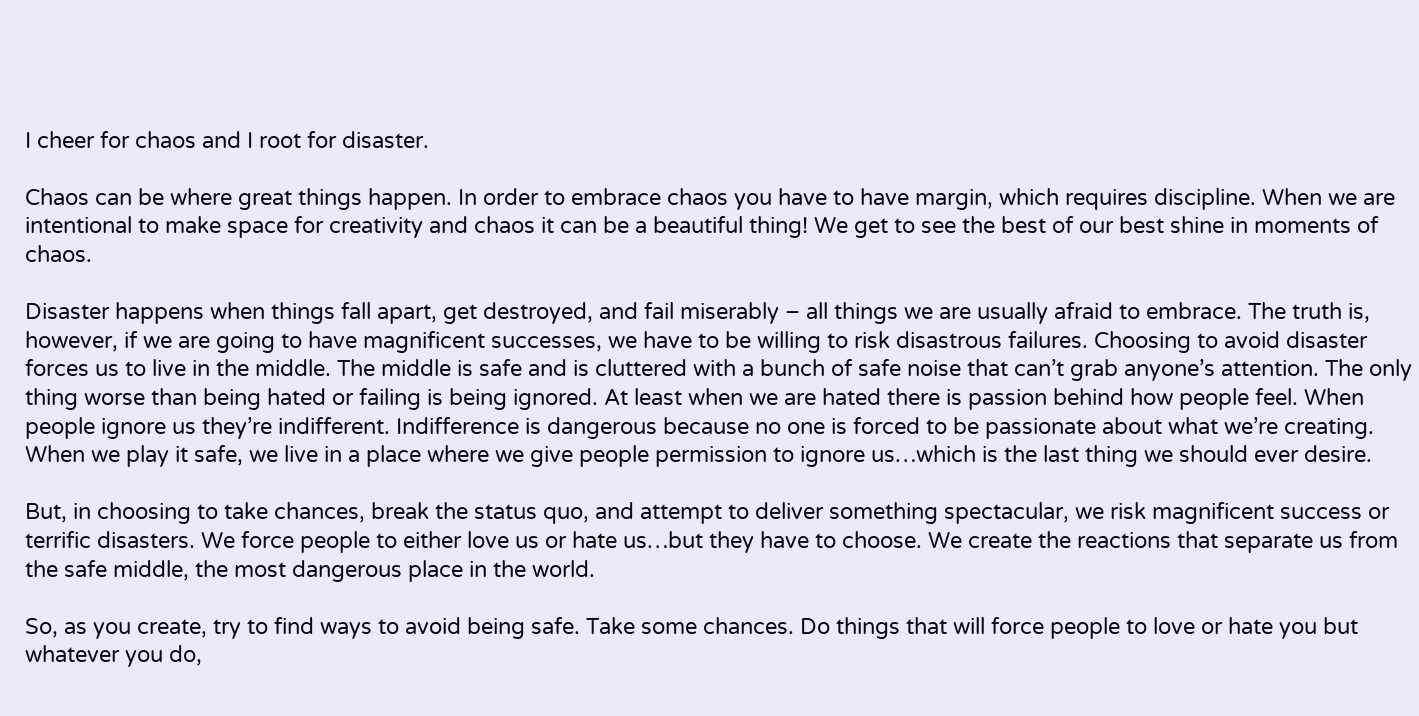I cheer for chaos and I root for disaster.

Chaos can be where great things happen. In order to embrace chaos you have to have margin, which requires discipline. When we are intentional to make space for creativity and chaos it can be a beautiful thing! We get to see the best of our best shine in moments of chaos.

Disaster happens when things fall apart, get destroyed, and fail miserably – all things we are usually afraid to embrace. The truth is, however, if we are going to have magnificent successes, we have to be willing to risk disastrous failures. Choosing to avoid disaster forces us to live in the middle. The middle is safe and is cluttered with a bunch of safe noise that can’t grab anyone’s attention. The only thing worse than being hated or failing is being ignored. At least when we are hated there is passion behind how people feel. When people ignore us they’re indifferent. Indifference is dangerous because no one is forced to be passionate about what we’re creating. When we play it safe, we live in a place where we give people permission to ignore us…which is the last thing we should ever desire.

But, in choosing to take chances, break the status quo, and attempt to deliver something spectacular, we risk magnificent success or terrific disasters. We force people to either love us or hate us…but they have to choose. We create the reactions that separate us from the safe middle, the most dangerous place in the world.

So, as you create, try to find ways to avoid being safe. Take some chances. Do things that will force people to love or hate you but whatever you do,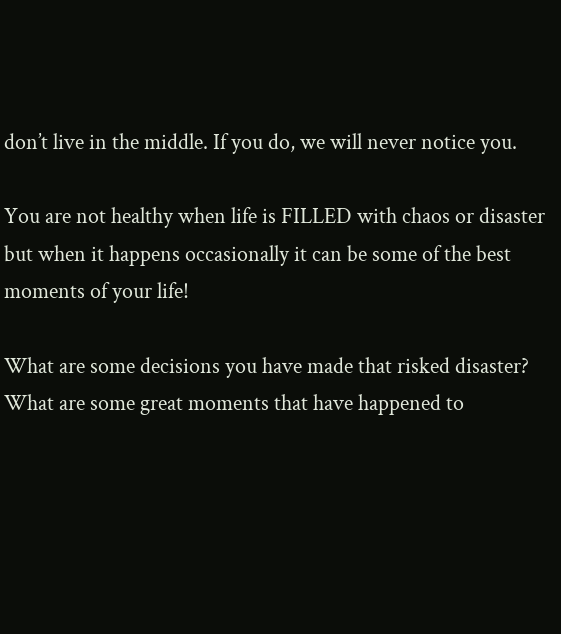don’t live in the middle. If you do, we will never notice you.

You are not healthy when life is FILLED with chaos or disaster but when it happens occasionally it can be some of the best moments of your life!

What are some decisions you have made that risked disaster? What are some great moments that have happened to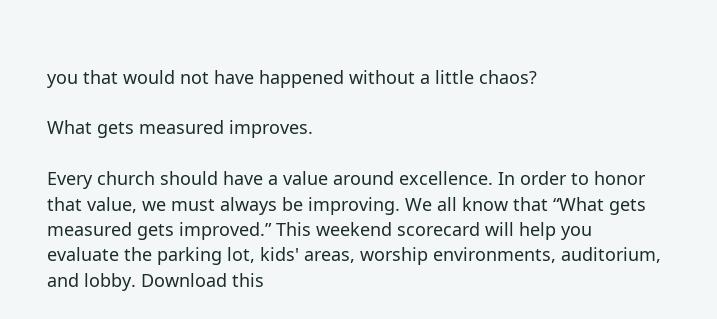you that would not have happened without a little chaos?

What gets measured improves.

Every church should have a value around excellence. In order to honor that value, we must always be improving. We all know that “What gets measured gets improved.” This weekend scorecard will help you evaluate the parking lot, kids' areas, worship environments, auditorium, and lobby. Download this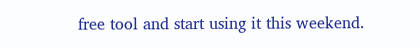free tool and start using it this weekend.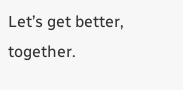Let’s get better, together.